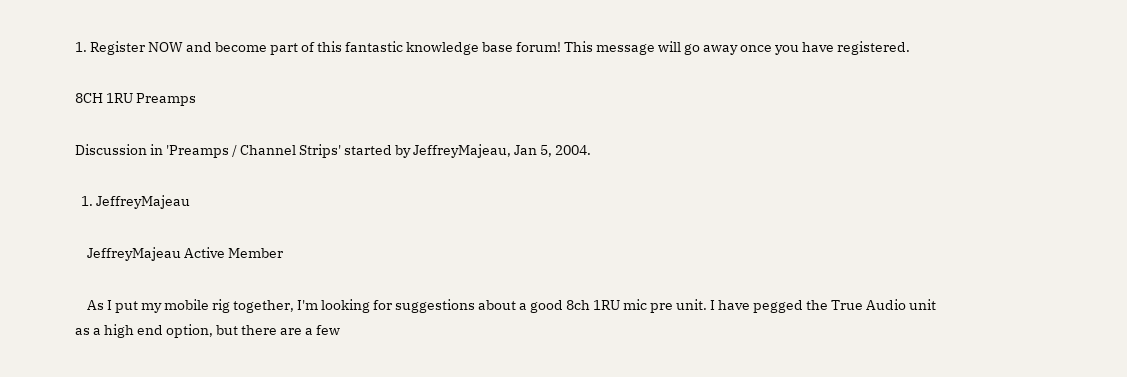1. Register NOW and become part of this fantastic knowledge base forum! This message will go away once you have registered.

8CH 1RU Preamps

Discussion in 'Preamps / Channel Strips' started by JeffreyMajeau, Jan 5, 2004.

  1. JeffreyMajeau

    JeffreyMajeau Active Member

    As I put my mobile rig together, I'm looking for suggestions about a good 8ch 1RU mic pre unit. I have pegged the True Audio unit as a high end option, but there are a few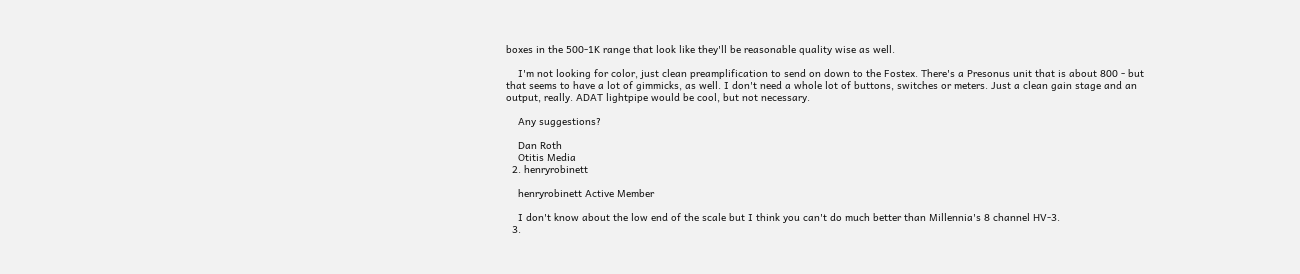boxes in the 500-1K range that look like they'll be reasonable quality wise as well.

    I'm not looking for color, just clean preamplification to send on down to the Fostex. There's a Presonus unit that is about 800 - but that seems to have a lot of gimmicks, as well. I don't need a whole lot of buttons, switches or meters. Just a clean gain stage and an output, really. ADAT lightpipe would be cool, but not necessary.

    Any suggestions?

    Dan Roth
    Otitis Media
  2. henryrobinett

    henryrobinett Active Member

    I don't know about the low end of the scale but I think you can't do much better than Millennia's 8 channel HV-3.
  3.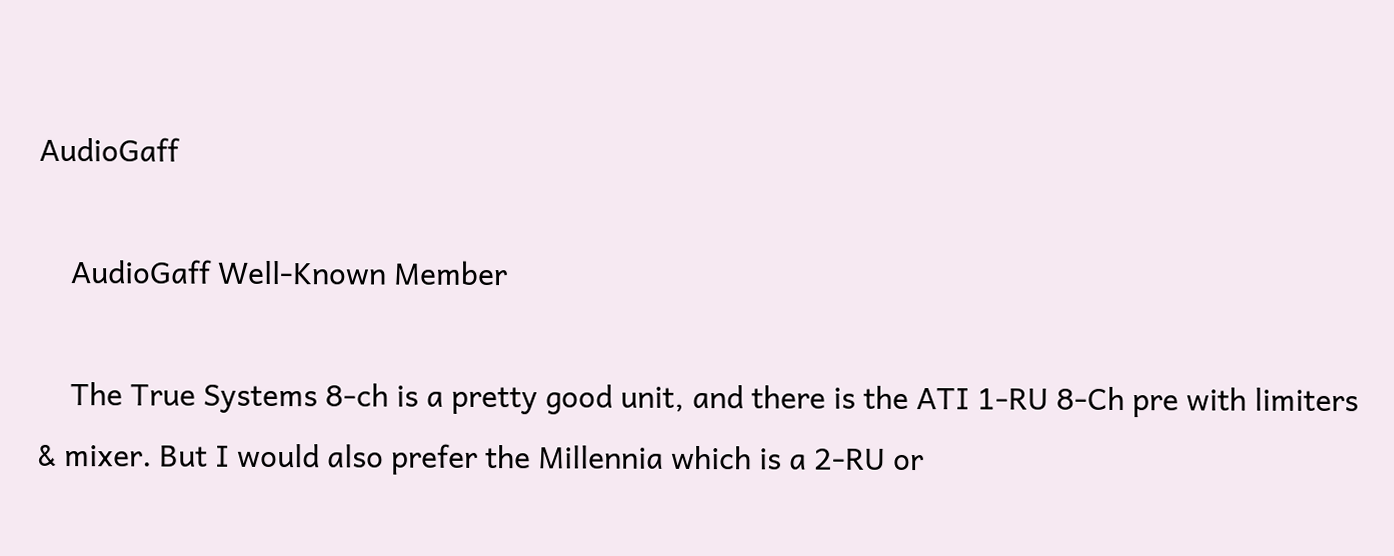AudioGaff

    AudioGaff Well-Known Member

    The True Systems 8-ch is a pretty good unit, and there is the ATI 1-RU 8-Ch pre with limiters & mixer. But I would also prefer the Millennia which is a 2-RU or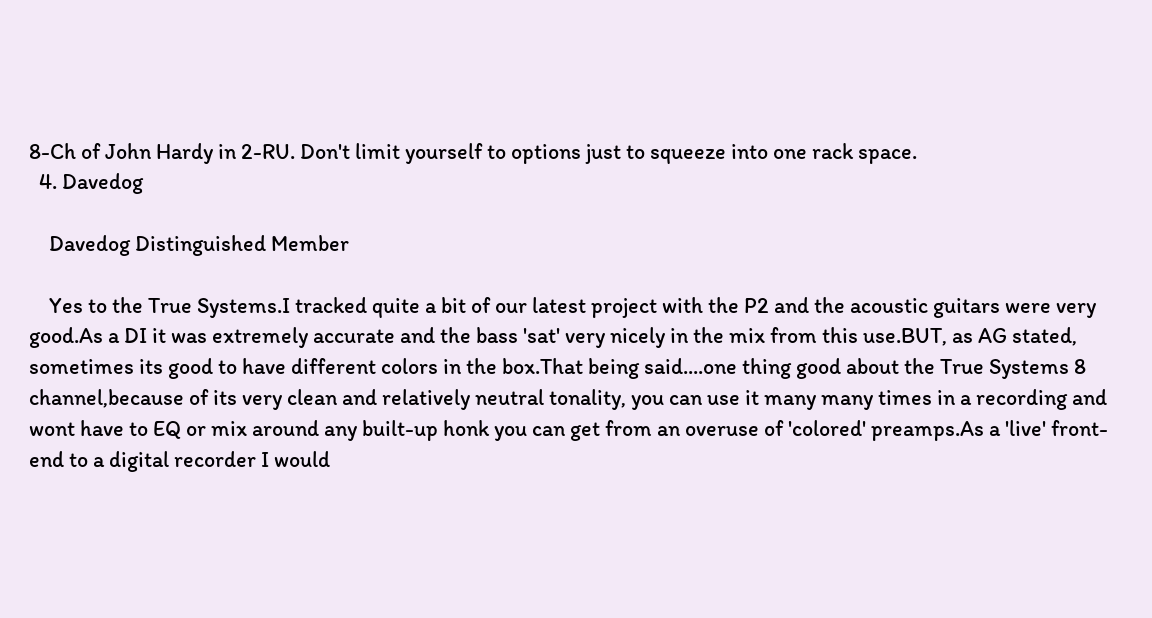8-Ch of John Hardy in 2-RU. Don't limit yourself to options just to squeeze into one rack space.
  4. Davedog

    Davedog Distinguished Member

    Yes to the True Systems.I tracked quite a bit of our latest project with the P2 and the acoustic guitars were very good.As a DI it was extremely accurate and the bass 'sat' very nicely in the mix from this use.BUT, as AG stated, sometimes its good to have different colors in the box.That being said....one thing good about the True Systems 8 channel,because of its very clean and relatively neutral tonality, you can use it many many times in a recording and wont have to EQ or mix around any built-up honk you can get from an overuse of 'colored' preamps.As a 'live' front-end to a digital recorder I would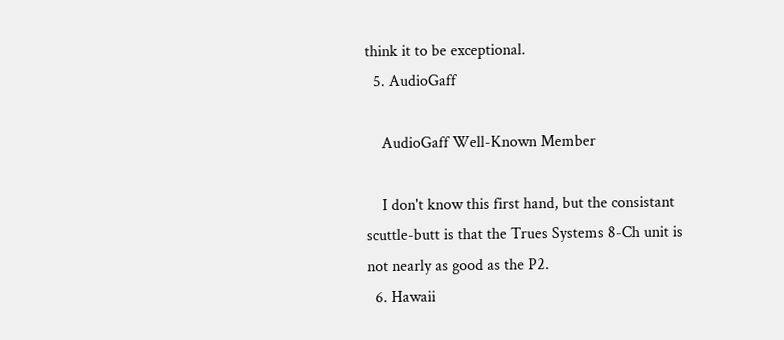think it to be exceptional.
  5. AudioGaff

    AudioGaff Well-Known Member

    I don't know this first hand, but the consistant scuttle-butt is that the Trues Systems 8-Ch unit is not nearly as good as the P2.
  6. Hawaii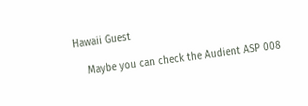Hawaii Guest

    Maybe you can check the Audient ASP 008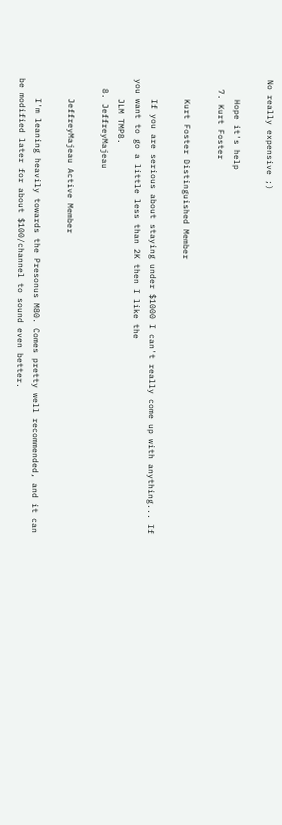No really expensive ;)

    Hope it's help
  7. Kurt Foster

    Kurt Foster Distinguished Member

    If you are serious about staying under $1000 I can't really come up with anything... If you want to go a little less than 2K then I like the
    JLM TMP8.
  8. JeffreyMajeau

    JeffreyMajeau Active Member

    I'm leaning heavily towards the Presonus M80. Comes pretty well recommended, and it can be modified later for about $100/channel to sound even better.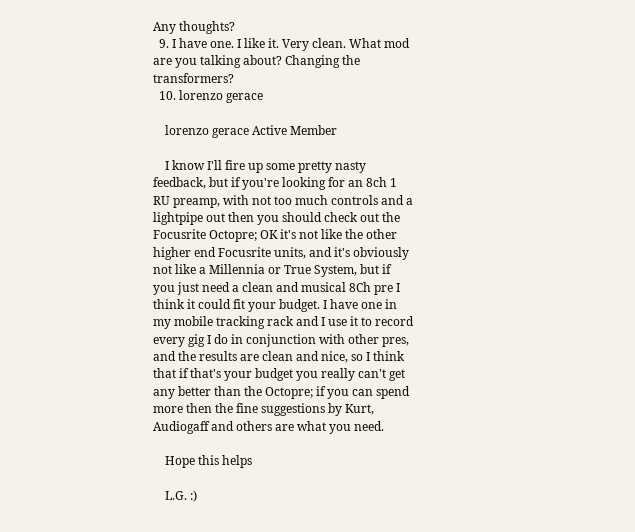Any thoughts?
  9. I have one. I like it. Very clean. What mod are you talking about? Changing the transformers?
  10. lorenzo gerace

    lorenzo gerace Active Member

    I know I'll fire up some pretty nasty feedback, but if you're looking for an 8ch 1 RU preamp, with not too much controls and a lightpipe out then you should check out the Focusrite Octopre; OK it's not like the other higher end Focusrite units, and it's obviously not like a Millennia or True System, but if you just need a clean and musical 8Ch pre I think it could fit your budget. I have one in my mobile tracking rack and I use it to record every gig I do in conjunction with other pres, and the results are clean and nice, so I think that if that's your budget you really can't get any better than the Octopre; if you can spend more then the fine suggestions by Kurt, Audiogaff and others are what you need.

    Hope this helps

    L.G. :)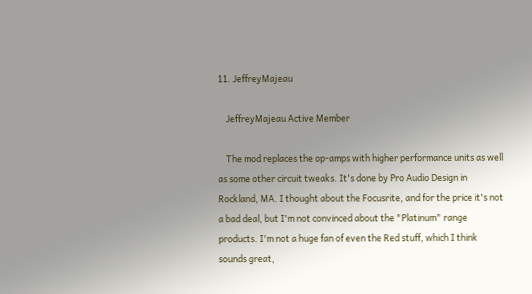11. JeffreyMajeau

    JeffreyMajeau Active Member

    The mod replaces the op-amps with higher performance units as well as some other circuit tweaks. It's done by Pro Audio Design in Rockland, MA. I thought about the Focusrite, and for the price it's not a bad deal, but I'm not convinced about the "Platinum" range products. I'm not a huge fan of even the Red stuff, which I think sounds great,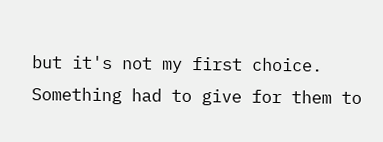but it's not my first choice. Something had to give for them to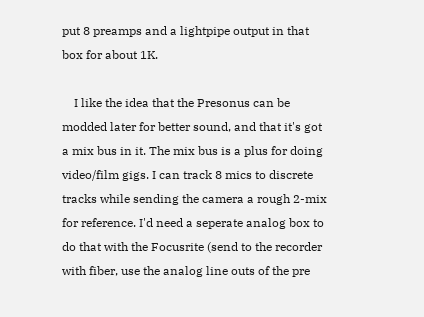put 8 preamps and a lightpipe output in that box for about 1K.

    I like the idea that the Presonus can be modded later for better sound, and that it's got a mix bus in it. The mix bus is a plus for doing video/film gigs. I can track 8 mics to discrete tracks while sending the camera a rough 2-mix for reference. I'd need a seperate analog box to do that with the Focusrite (send to the recorder with fiber, use the analog line outs of the pre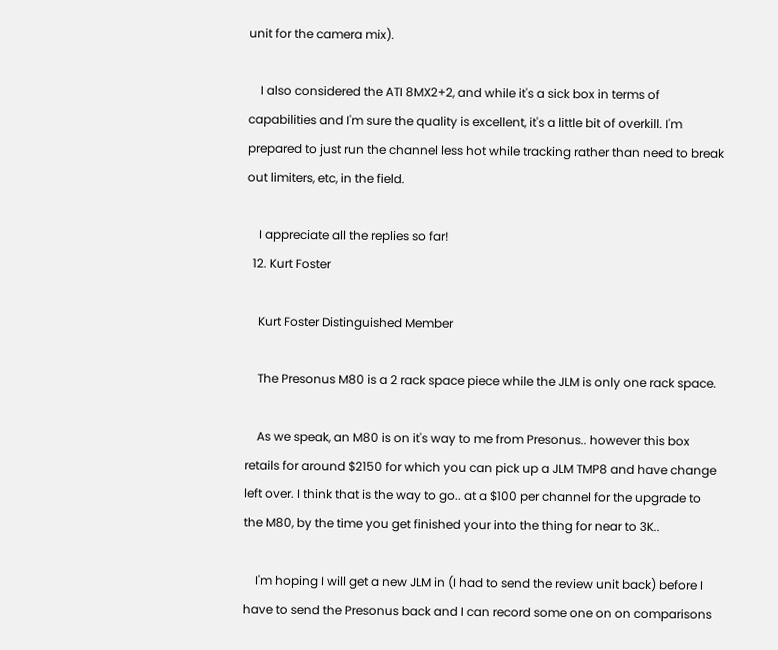unit for the camera mix).

    I also considered the ATI 8MX2+2, and while it's a sick box in terms of capabilities and I'm sure the quality is excellent, it's a little bit of overkill. I'm prepared to just run the channel less hot while tracking rather than need to break out limiters, etc, in the field.

    I appreciate all the replies so far!
  12. Kurt Foster

    Kurt Foster Distinguished Member

    The Presonus M80 is a 2 rack space piece while the JLM is only one rack space.

    As we speak, an M80 is on it's way to me from Presonus.. however this box retails for around $2150 for which you can pick up a JLM TMP8 and have change left over. I think that is the way to go.. at a $100 per channel for the upgrade to the M80, by the time you get finished your into the thing for near to 3K..

    I'm hoping I will get a new JLM in (I had to send the review unit back) before I have to send the Presonus back and I can record some one on on comparisons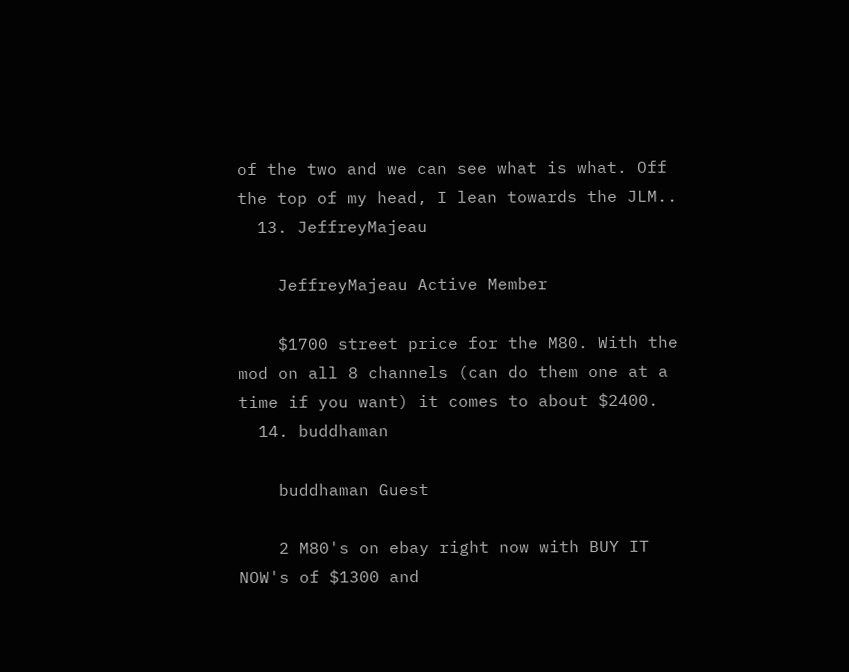of the two and we can see what is what. Off the top of my head, I lean towards the JLM..
  13. JeffreyMajeau

    JeffreyMajeau Active Member

    $1700 street price for the M80. With the mod on all 8 channels (can do them one at a time if you want) it comes to about $2400.
  14. buddhaman

    buddhaman Guest

    2 M80's on ebay right now with BUY IT NOW's of $1300 and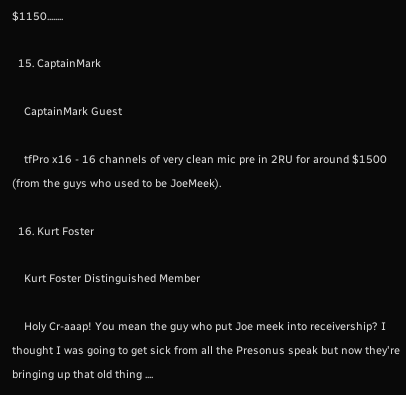$1150........

  15. CaptainMark

    CaptainMark Guest

    tfPro x16 - 16 channels of very clean mic pre in 2RU for around $1500 (from the guys who used to be JoeMeek).

  16. Kurt Foster

    Kurt Foster Distinguished Member

    Holy Cr-aaap! You mean the guy who put Joe meek into receivership? I thought I was going to get sick from all the Presonus speak but now they're bringing up that old thing ....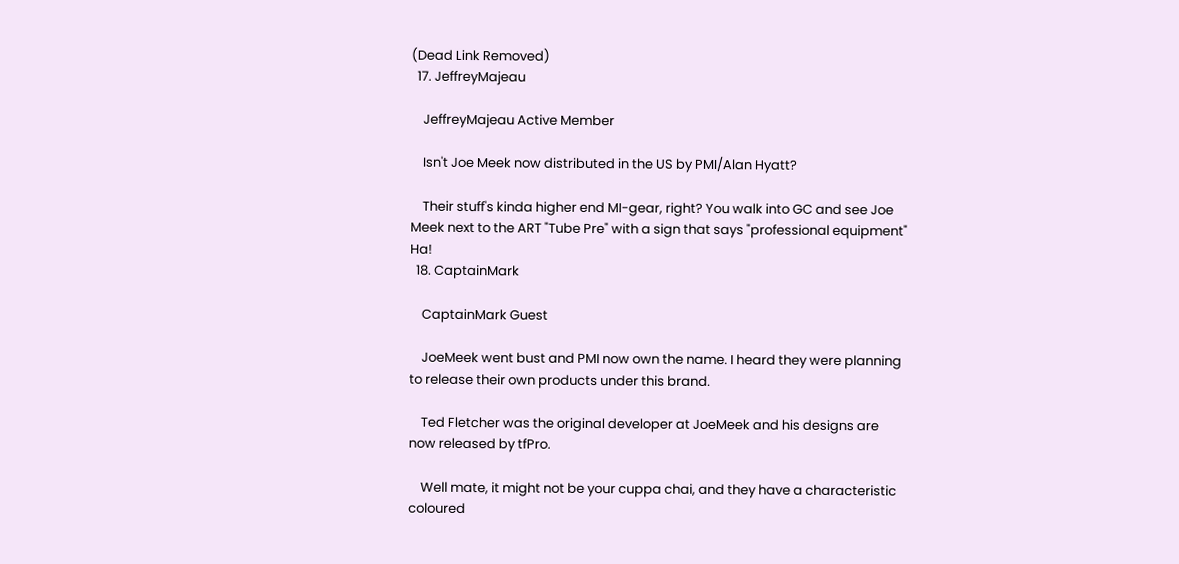(Dead Link Removed)
  17. JeffreyMajeau

    JeffreyMajeau Active Member

    Isn't Joe Meek now distributed in the US by PMI/Alan Hyatt?

    Their stuff's kinda higher end MI-gear, right? You walk into GC and see Joe Meek next to the ART "Tube Pre" with a sign that says "professional equipment" Ha!
  18. CaptainMark

    CaptainMark Guest

    JoeMeek went bust and PMI now own the name. I heard they were planning to release their own products under this brand.

    Ted Fletcher was the original developer at JoeMeek and his designs are now released by tfPro.

    Well mate, it might not be your cuppa chai, and they have a characteristic coloured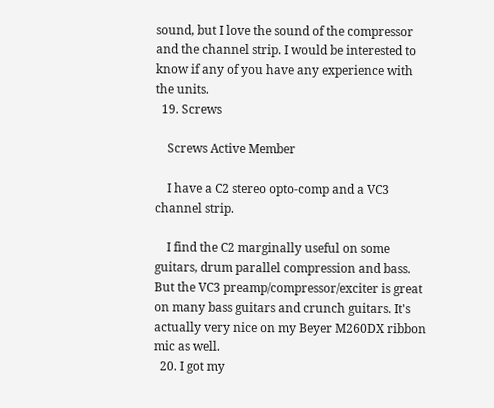sound, but I love the sound of the compressor and the channel strip. I would be interested to know if any of you have any experience with the units.
  19. Screws

    Screws Active Member

    I have a C2 stereo opto-comp and a VC3 channel strip.

    I find the C2 marginally useful on some guitars, drum parallel compression and bass. But the VC3 preamp/compressor/exciter is great on many bass guitars and crunch guitars. It's actually very nice on my Beyer M260DX ribbon mic as well.
  20. I got my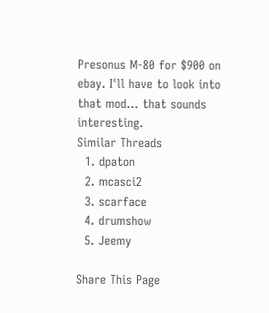Presonus M-80 for $900 on ebay. I'll have to look into that mod... that sounds interesting.
Similar Threads
  1. dpaton
  2. mcasci2
  3. scarface
  4. drumshow
  5. Jeemy

Share This Page